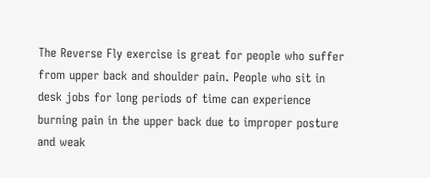The Reverse Fly exercise is great for people who suffer from upper back and shoulder pain. People who sit in desk jobs for long periods of time can experience burning pain in the upper back due to improper posture and weak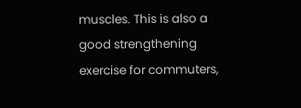muscles. This is also a good strengthening exercise for commuters,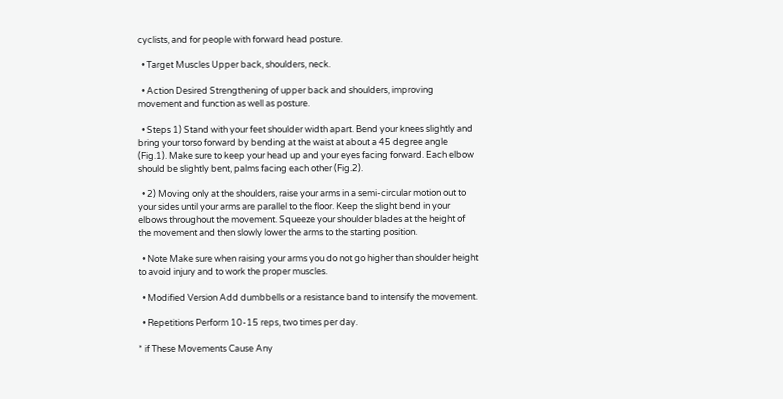cyclists, and for people with forward head posture.

  • Target Muscles Upper back, shoulders, neck.

  • Action Desired Strengthening of upper back and shoulders, improving movement and function as well as posture.

  • Steps 1) Stand with your feet shoulder width apart. Bend your knees slightly and bring your torso forward by bending at the waist at about a 45 degree angle (Fig.1). Make sure to keep your head up and your eyes facing forward. Each elbow should be slightly bent, palms facing each other (Fig.2).

  • 2) Moving only at the shoulders, raise your arms in a semi-circular motion out to your sides until your arms are parallel to the floor. Keep the slight bend in your elbows throughout the movement. Squeeze your shoulder blades at the height of the movement and then slowly lower the arms to the starting position.

  • Note Make sure when raising your arms you do not go higher than shoulder height to avoid injury and to work the proper muscles.

  • Modified Version Add dumbbells or a resistance band to intensify the movement.

  • Repetitions Perform 10-15 reps, two times per day.

* if These Movements Cause Any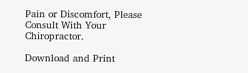Pain or Discomfort, Please Consult With Your Chiropractor.

Download and Print